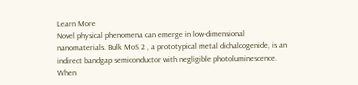Learn More
Novel physical phenomena can emerge in low-dimensional nanomaterials. Bulk MoS 2 , a prototypical metal dichalcogenide, is an indirect bandgap semiconductor with negligible photoluminescence. When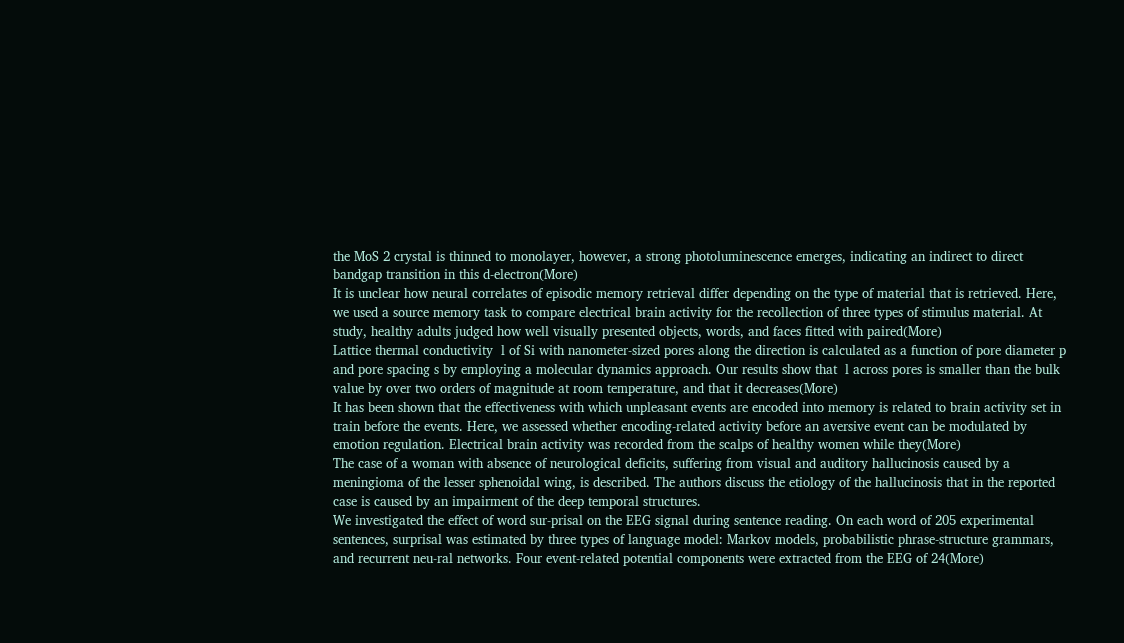the MoS 2 crystal is thinned to monolayer, however, a strong photoluminescence emerges, indicating an indirect to direct bandgap transition in this d-electron(More)
It is unclear how neural correlates of episodic memory retrieval differ depending on the type of material that is retrieved. Here, we used a source memory task to compare electrical brain activity for the recollection of three types of stimulus material. At study, healthy adults judged how well visually presented objects, words, and faces fitted with paired(More)
Lattice thermal conductivity  l of Si with nanometer-sized pores along the direction is calculated as a function of pore diameter p and pore spacing s by employing a molecular dynamics approach. Our results show that  l across pores is smaller than the bulk value by over two orders of magnitude at room temperature, and that it decreases(More)
It has been shown that the effectiveness with which unpleasant events are encoded into memory is related to brain activity set in train before the events. Here, we assessed whether encoding-related activity before an aversive event can be modulated by emotion regulation. Electrical brain activity was recorded from the scalps of healthy women while they(More)
The case of a woman with absence of neurological deficits, suffering from visual and auditory hallucinosis caused by a meningioma of the lesser sphenoidal wing, is described. The authors discuss the etiology of the hallucinosis that in the reported case is caused by an impairment of the deep temporal structures.
We investigated the effect of word sur-prisal on the EEG signal during sentence reading. On each word of 205 experimental sentences, surprisal was estimated by three types of language model: Markov models, probabilistic phrase-structure grammars, and recurrent neu-ral networks. Four event-related potential components were extracted from the EEG of 24(More)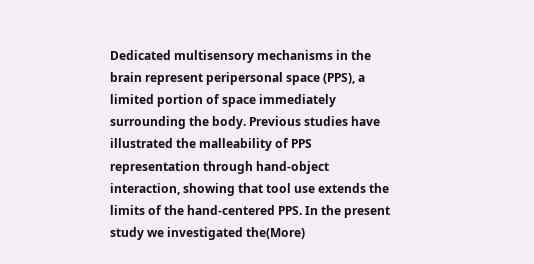Dedicated multisensory mechanisms in the brain represent peripersonal space (PPS), a limited portion of space immediately surrounding the body. Previous studies have illustrated the malleability of PPS representation through hand-object interaction, showing that tool use extends the limits of the hand-centered PPS. In the present study we investigated the(More)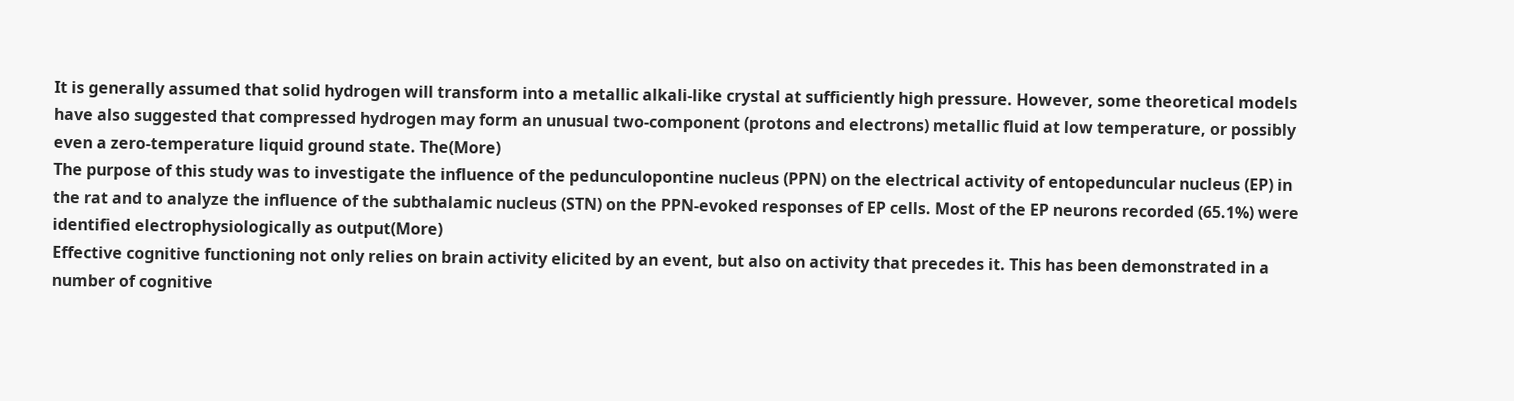It is generally assumed that solid hydrogen will transform into a metallic alkali-like crystal at sufficiently high pressure. However, some theoretical models have also suggested that compressed hydrogen may form an unusual two-component (protons and electrons) metallic fluid at low temperature, or possibly even a zero-temperature liquid ground state. The(More)
The purpose of this study was to investigate the influence of the pedunculopontine nucleus (PPN) on the electrical activity of entopeduncular nucleus (EP) in the rat and to analyze the influence of the subthalamic nucleus (STN) on the PPN-evoked responses of EP cells. Most of the EP neurons recorded (65.1%) were identified electrophysiologically as output(More)
Effective cognitive functioning not only relies on brain activity elicited by an event, but also on activity that precedes it. This has been demonstrated in a number of cognitive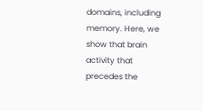domains, including memory. Here, we show that brain activity that precedes the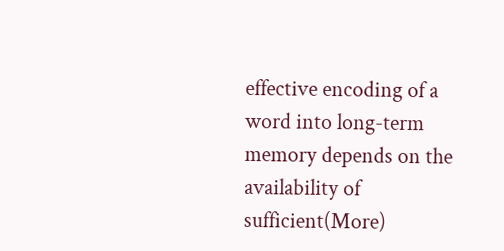effective encoding of a word into long-term memory depends on the availability of sufficient(More)